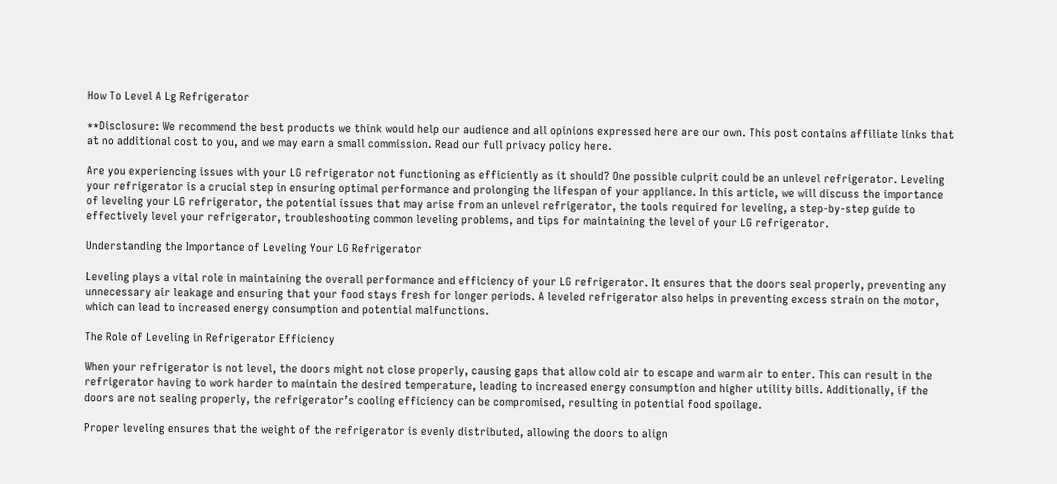How To Level A Lg Refrigerator

**Disclosure: We recommend the best products we think would help our audience and all opinions expressed here are our own. This post contains affiliate links that at no additional cost to you, and we may earn a small commission. Read our full privacy policy here.

Are you experiencing issues with your LG refrigerator not functioning as efficiently as it should? One possible culprit could be an unlevel refrigerator. Leveling your refrigerator is a crucial step in ensuring optimal performance and prolonging the lifespan of your appliance. In this article, we will discuss the importance of leveling your LG refrigerator, the potential issues that may arise from an unlevel refrigerator, the tools required for leveling, a step-by-step guide to effectively level your refrigerator, troubleshooting common leveling problems, and tips for maintaining the level of your LG refrigerator.

Understanding the Importance of Leveling Your LG Refrigerator

Leveling plays a vital role in maintaining the overall performance and efficiency of your LG refrigerator. It ensures that the doors seal properly, preventing any unnecessary air leakage and ensuring that your food stays fresh for longer periods. A leveled refrigerator also helps in preventing excess strain on the motor, which can lead to increased energy consumption and potential malfunctions.

The Role of Leveling in Refrigerator Efficiency

When your refrigerator is not level, the doors might not close properly, causing gaps that allow cold air to escape and warm air to enter. This can result in the refrigerator having to work harder to maintain the desired temperature, leading to increased energy consumption and higher utility bills. Additionally, if the doors are not sealing properly, the refrigerator’s cooling efficiency can be compromised, resulting in potential food spoilage.

Proper leveling ensures that the weight of the refrigerator is evenly distributed, allowing the doors to align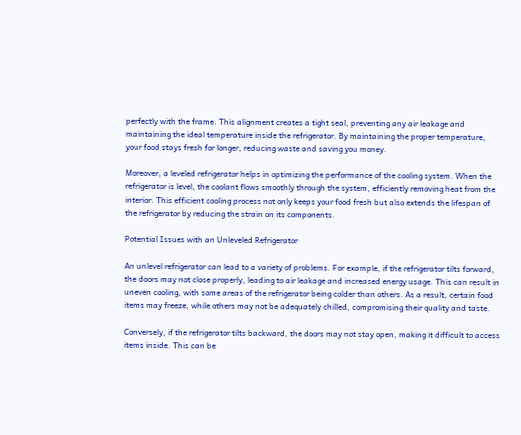perfectly with the frame. This alignment creates a tight seal, preventing any air leakage and maintaining the ideal temperature inside the refrigerator. By maintaining the proper temperature, your food stays fresh for longer, reducing waste and saving you money.

Moreover, a leveled refrigerator helps in optimizing the performance of the cooling system. When the refrigerator is level, the coolant flows smoothly through the system, efficiently removing heat from the interior. This efficient cooling process not only keeps your food fresh but also extends the lifespan of the refrigerator by reducing the strain on its components.

Potential Issues with an Unleveled Refrigerator

An unlevel refrigerator can lead to a variety of problems. For example, if the refrigerator tilts forward, the doors may not close properly, leading to air leakage and increased energy usage. This can result in uneven cooling, with some areas of the refrigerator being colder than others. As a result, certain food items may freeze, while others may not be adequately chilled, compromising their quality and taste.

Conversely, if the refrigerator tilts backward, the doors may not stay open, making it difficult to access items inside. This can be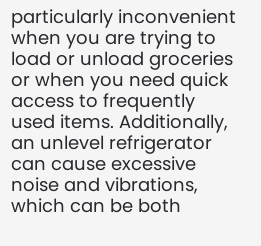particularly inconvenient when you are trying to load or unload groceries or when you need quick access to frequently used items. Additionally, an unlevel refrigerator can cause excessive noise and vibrations, which can be both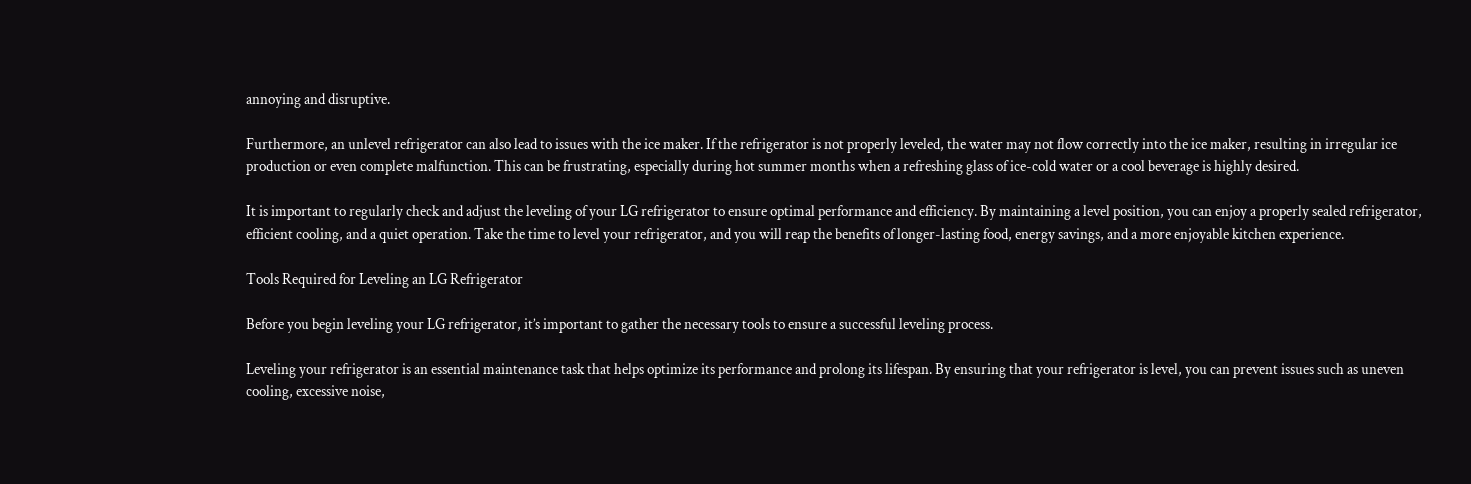annoying and disruptive.

Furthermore, an unlevel refrigerator can also lead to issues with the ice maker. If the refrigerator is not properly leveled, the water may not flow correctly into the ice maker, resulting in irregular ice production or even complete malfunction. This can be frustrating, especially during hot summer months when a refreshing glass of ice-cold water or a cool beverage is highly desired.

It is important to regularly check and adjust the leveling of your LG refrigerator to ensure optimal performance and efficiency. By maintaining a level position, you can enjoy a properly sealed refrigerator, efficient cooling, and a quiet operation. Take the time to level your refrigerator, and you will reap the benefits of longer-lasting food, energy savings, and a more enjoyable kitchen experience.

Tools Required for Leveling an LG Refrigerator

Before you begin leveling your LG refrigerator, it’s important to gather the necessary tools to ensure a successful leveling process.

Leveling your refrigerator is an essential maintenance task that helps optimize its performance and prolong its lifespan. By ensuring that your refrigerator is level, you can prevent issues such as uneven cooling, excessive noise,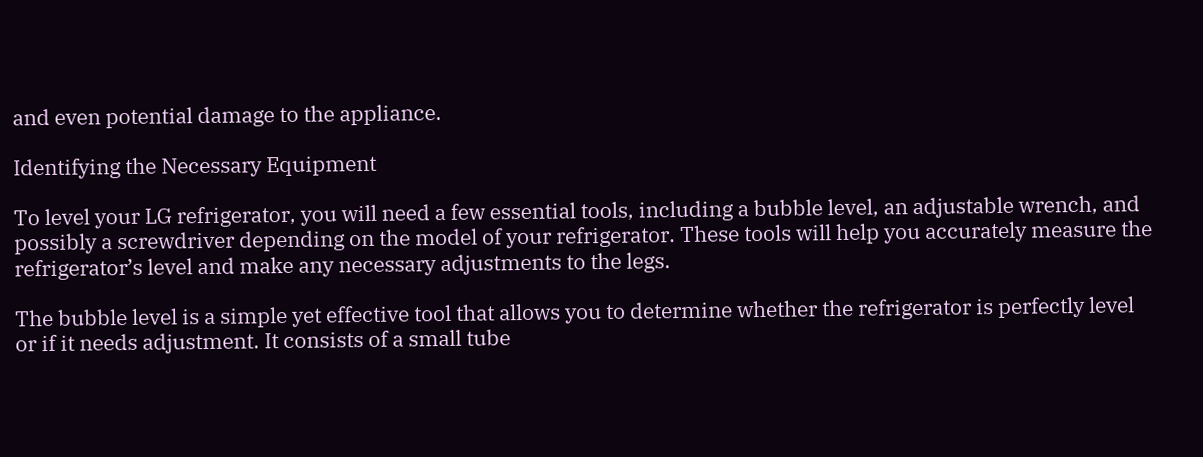and even potential damage to the appliance.

Identifying the Necessary Equipment

To level your LG refrigerator, you will need a few essential tools, including a bubble level, an adjustable wrench, and possibly a screwdriver depending on the model of your refrigerator. These tools will help you accurately measure the refrigerator’s level and make any necessary adjustments to the legs.

The bubble level is a simple yet effective tool that allows you to determine whether the refrigerator is perfectly level or if it needs adjustment. It consists of a small tube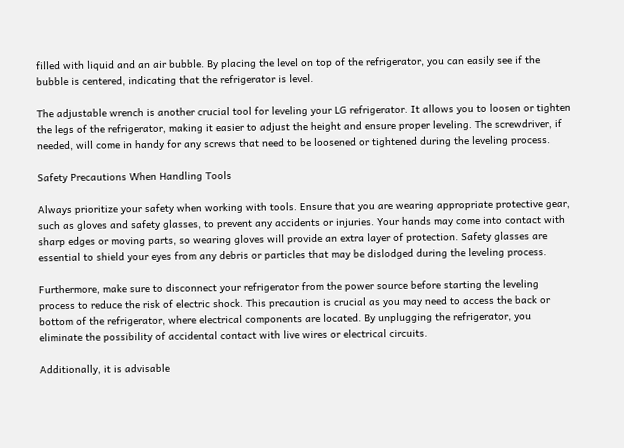filled with liquid and an air bubble. By placing the level on top of the refrigerator, you can easily see if the bubble is centered, indicating that the refrigerator is level.

The adjustable wrench is another crucial tool for leveling your LG refrigerator. It allows you to loosen or tighten the legs of the refrigerator, making it easier to adjust the height and ensure proper leveling. The screwdriver, if needed, will come in handy for any screws that need to be loosened or tightened during the leveling process.

Safety Precautions When Handling Tools

Always prioritize your safety when working with tools. Ensure that you are wearing appropriate protective gear, such as gloves and safety glasses, to prevent any accidents or injuries. Your hands may come into contact with sharp edges or moving parts, so wearing gloves will provide an extra layer of protection. Safety glasses are essential to shield your eyes from any debris or particles that may be dislodged during the leveling process.

Furthermore, make sure to disconnect your refrigerator from the power source before starting the leveling process to reduce the risk of electric shock. This precaution is crucial as you may need to access the back or bottom of the refrigerator, where electrical components are located. By unplugging the refrigerator, you eliminate the possibility of accidental contact with live wires or electrical circuits.

Additionally, it is advisable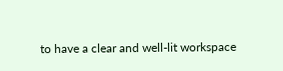to have a clear and well-lit workspace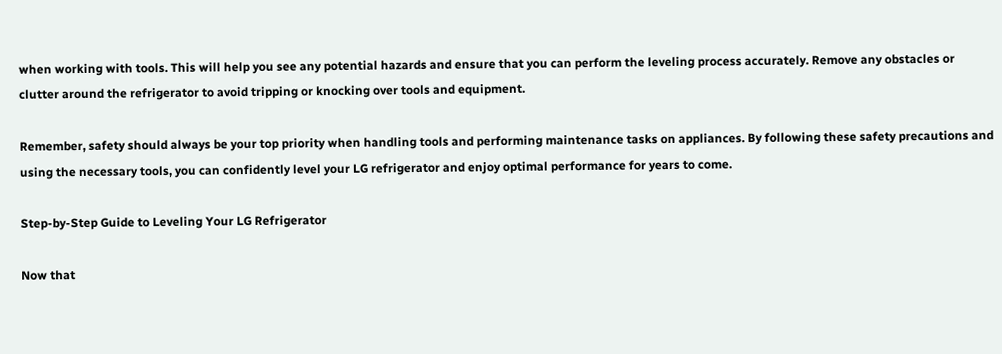when working with tools. This will help you see any potential hazards and ensure that you can perform the leveling process accurately. Remove any obstacles or clutter around the refrigerator to avoid tripping or knocking over tools and equipment.

Remember, safety should always be your top priority when handling tools and performing maintenance tasks on appliances. By following these safety precautions and using the necessary tools, you can confidently level your LG refrigerator and enjoy optimal performance for years to come.

Step-by-Step Guide to Leveling Your LG Refrigerator

Now that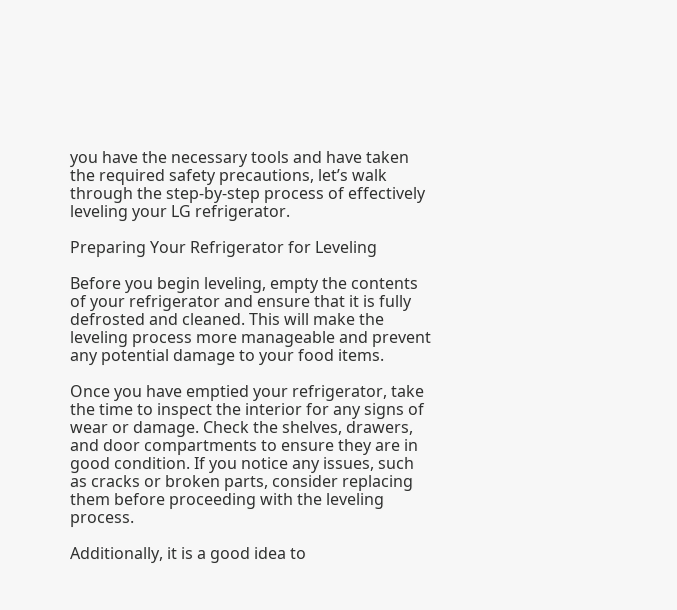you have the necessary tools and have taken the required safety precautions, let’s walk through the step-by-step process of effectively leveling your LG refrigerator.

Preparing Your Refrigerator for Leveling

Before you begin leveling, empty the contents of your refrigerator and ensure that it is fully defrosted and cleaned. This will make the leveling process more manageable and prevent any potential damage to your food items.

Once you have emptied your refrigerator, take the time to inspect the interior for any signs of wear or damage. Check the shelves, drawers, and door compartments to ensure they are in good condition. If you notice any issues, such as cracks or broken parts, consider replacing them before proceeding with the leveling process.

Additionally, it is a good idea to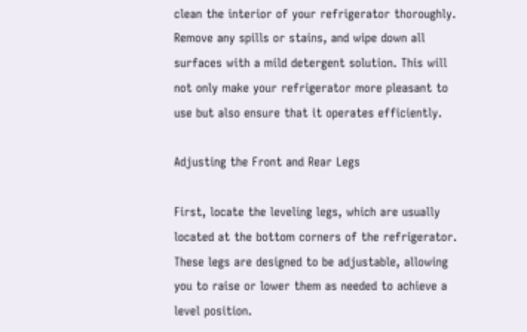clean the interior of your refrigerator thoroughly. Remove any spills or stains, and wipe down all surfaces with a mild detergent solution. This will not only make your refrigerator more pleasant to use but also ensure that it operates efficiently.

Adjusting the Front and Rear Legs

First, locate the leveling legs, which are usually located at the bottom corners of the refrigerator. These legs are designed to be adjustable, allowing you to raise or lower them as needed to achieve a level position.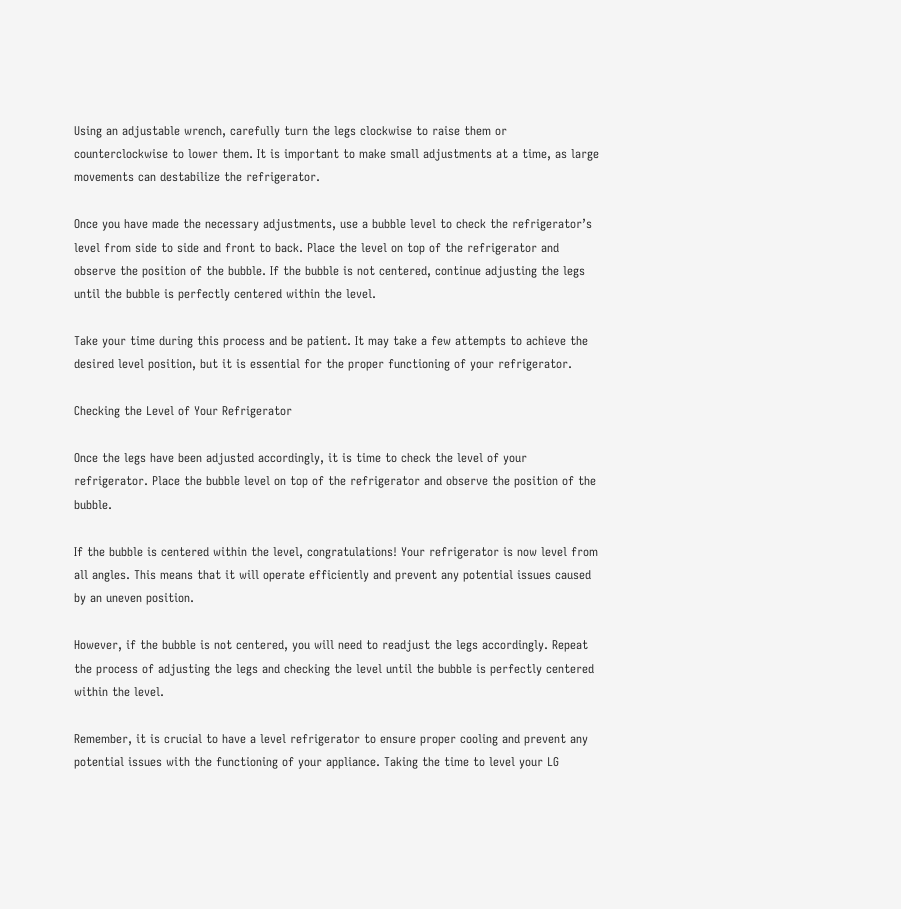Using an adjustable wrench, carefully turn the legs clockwise to raise them or counterclockwise to lower them. It is important to make small adjustments at a time, as large movements can destabilize the refrigerator.

Once you have made the necessary adjustments, use a bubble level to check the refrigerator’s level from side to side and front to back. Place the level on top of the refrigerator and observe the position of the bubble. If the bubble is not centered, continue adjusting the legs until the bubble is perfectly centered within the level.

Take your time during this process and be patient. It may take a few attempts to achieve the desired level position, but it is essential for the proper functioning of your refrigerator.

Checking the Level of Your Refrigerator

Once the legs have been adjusted accordingly, it is time to check the level of your refrigerator. Place the bubble level on top of the refrigerator and observe the position of the bubble.

If the bubble is centered within the level, congratulations! Your refrigerator is now level from all angles. This means that it will operate efficiently and prevent any potential issues caused by an uneven position.

However, if the bubble is not centered, you will need to readjust the legs accordingly. Repeat the process of adjusting the legs and checking the level until the bubble is perfectly centered within the level.

Remember, it is crucial to have a level refrigerator to ensure proper cooling and prevent any potential issues with the functioning of your appliance. Taking the time to level your LG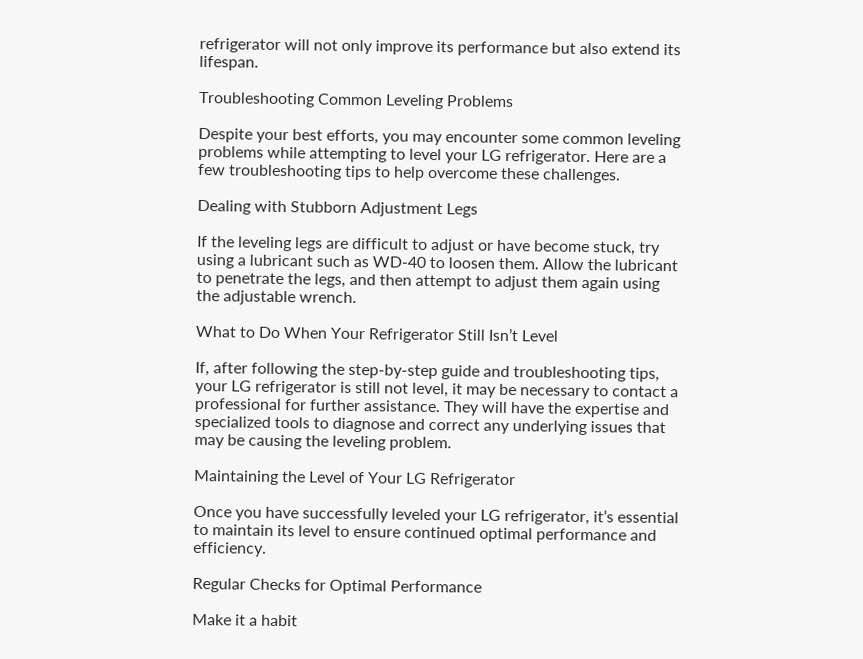refrigerator will not only improve its performance but also extend its lifespan.

Troubleshooting Common Leveling Problems

Despite your best efforts, you may encounter some common leveling problems while attempting to level your LG refrigerator. Here are a few troubleshooting tips to help overcome these challenges.

Dealing with Stubborn Adjustment Legs

If the leveling legs are difficult to adjust or have become stuck, try using a lubricant such as WD-40 to loosen them. Allow the lubricant to penetrate the legs, and then attempt to adjust them again using the adjustable wrench.

What to Do When Your Refrigerator Still Isn’t Level

If, after following the step-by-step guide and troubleshooting tips, your LG refrigerator is still not level, it may be necessary to contact a professional for further assistance. They will have the expertise and specialized tools to diagnose and correct any underlying issues that may be causing the leveling problem.

Maintaining the Level of Your LG Refrigerator

Once you have successfully leveled your LG refrigerator, it’s essential to maintain its level to ensure continued optimal performance and efficiency.

Regular Checks for Optimal Performance

Make it a habit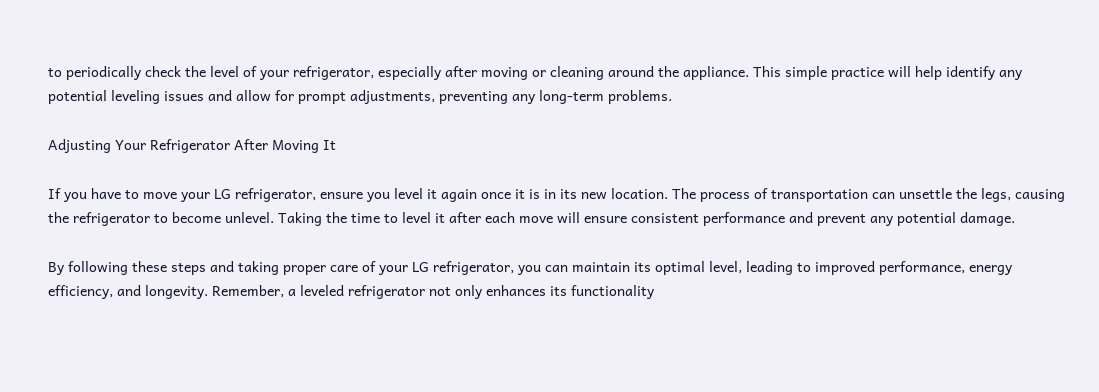to periodically check the level of your refrigerator, especially after moving or cleaning around the appliance. This simple practice will help identify any potential leveling issues and allow for prompt adjustments, preventing any long-term problems.

Adjusting Your Refrigerator After Moving It

If you have to move your LG refrigerator, ensure you level it again once it is in its new location. The process of transportation can unsettle the legs, causing the refrigerator to become unlevel. Taking the time to level it after each move will ensure consistent performance and prevent any potential damage.

By following these steps and taking proper care of your LG refrigerator, you can maintain its optimal level, leading to improved performance, energy efficiency, and longevity. Remember, a leveled refrigerator not only enhances its functionality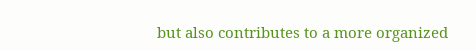but also contributes to a more organized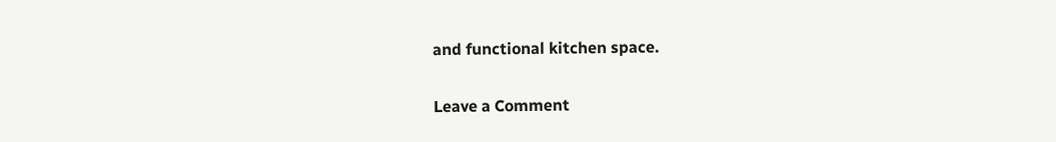and functional kitchen space.

Leave a Comment